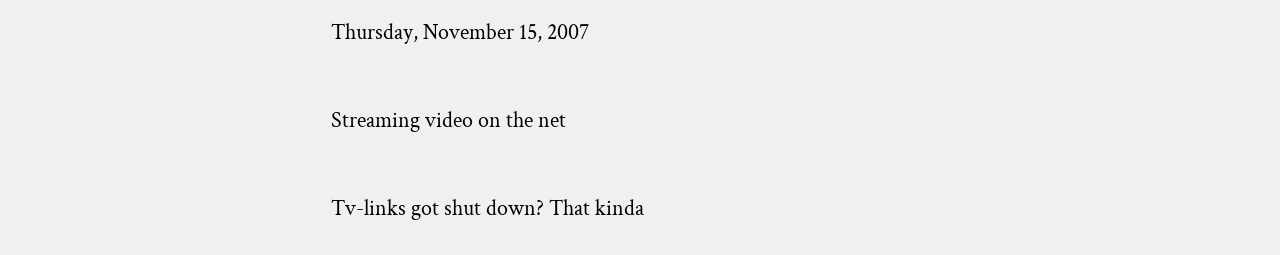Thursday, November 15, 2007

Streaming video on the net

Tv-links got shut down? That kinda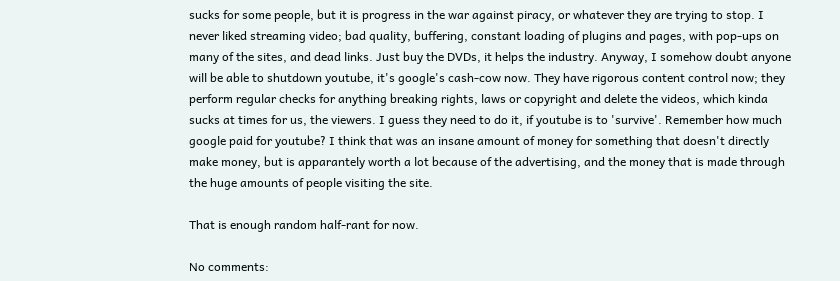sucks for some people, but it is progress in the war against piracy, or whatever they are trying to stop. I never liked streaming video; bad quality, buffering, constant loading of plugins and pages, with pop-ups on many of the sites, and dead links. Just buy the DVDs, it helps the industry. Anyway, I somehow doubt anyone will be able to shutdown youtube, it's google's cash-cow now. They have rigorous content control now; they perform regular checks for anything breaking rights, laws or copyright and delete the videos, which kinda sucks at times for us, the viewers. I guess they need to do it, if youtube is to 'survive'. Remember how much google paid for youtube? I think that was an insane amount of money for something that doesn't directly make money, but is apparantely worth a lot because of the advertising, and the money that is made through the huge amounts of people visiting the site.

That is enough random half-rant for now.

No comments: